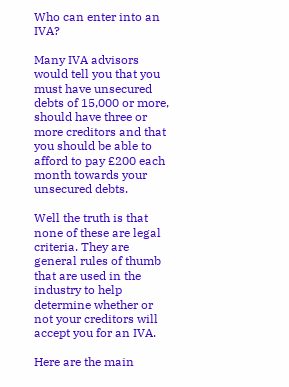Who can enter into an IVA?

Many IVA advisors would tell you that you must have unsecured debts of 15,000 or more, should have three or more creditors and that you should be able to afford to pay £200 each month towards your unsecured debts.

Well the truth is that none of these are legal criteria. They are general rules of thumb that are used in the industry to help determine whether or not your creditors will accept you for an IVA.

Here are the main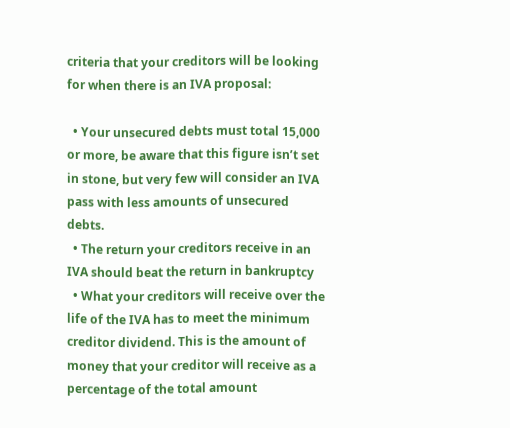criteria that your creditors will be looking for when there is an IVA proposal:

  • Your unsecured debts must total 15,000 or more, be aware that this figure isn’t set in stone, but very few will consider an IVA pass with less amounts of unsecured debts.
  • The return your creditors receive in an IVA should beat the return in bankruptcy
  • What your creditors will receive over the life of the IVA has to meet the minimum creditor dividend. This is the amount of money that your creditor will receive as a percentage of the total amount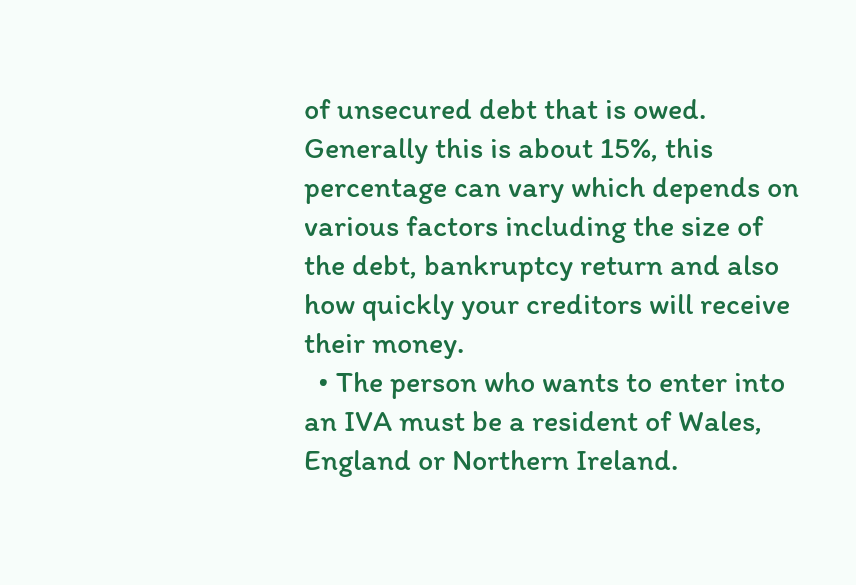of unsecured debt that is owed. Generally this is about 15%, this percentage can vary which depends on various factors including the size of the debt, bankruptcy return and also how quickly your creditors will receive their money.
  • The person who wants to enter into an IVA must be a resident of Wales, England or Northern Ireland.